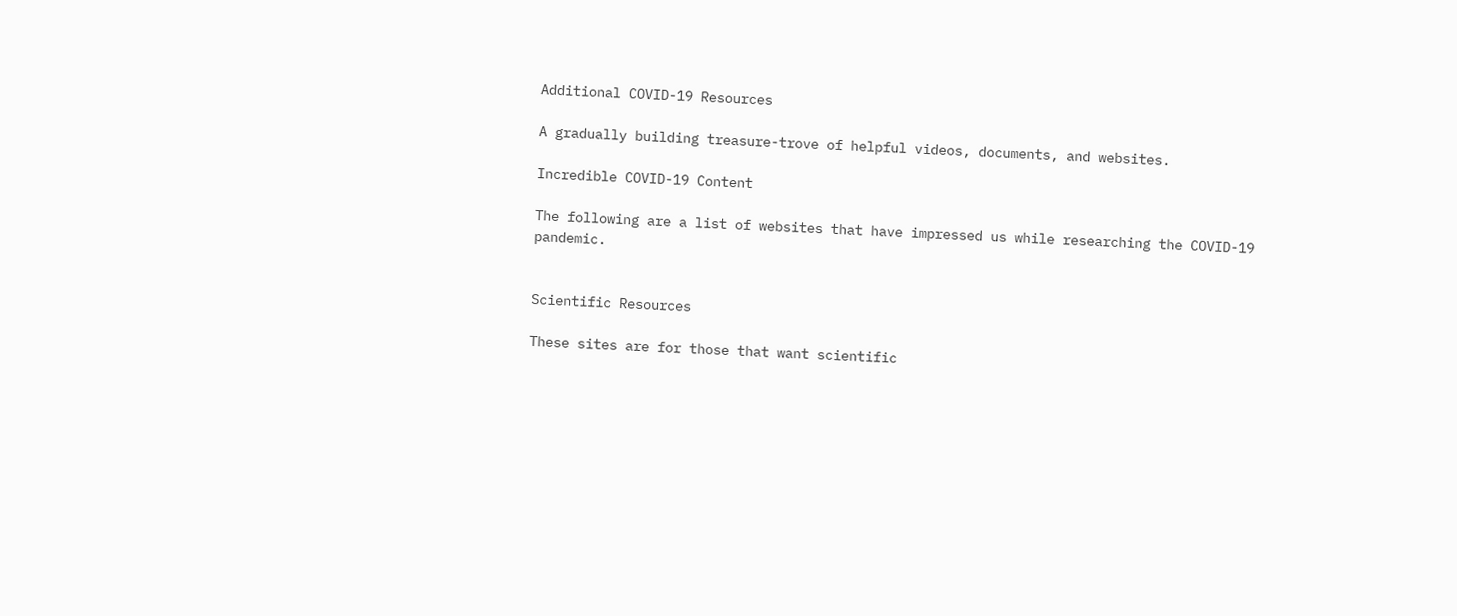Additional COVID-19 Resources

A gradually building treasure-trove of helpful videos, documents, and websites.

Incredible COVID-19 Content

The following are a list of websites that have impressed us while researching the COVID-19 pandemic.


Scientific Resources

These sites are for those that want scientific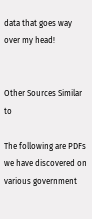data that goes way over my head!


Other Sources Similar to

The following are PDFs we have discovered on various government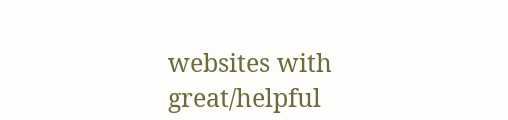websites with great/helpful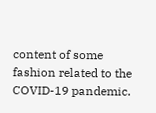content of some fashion related to the COVID-19 pandemic.